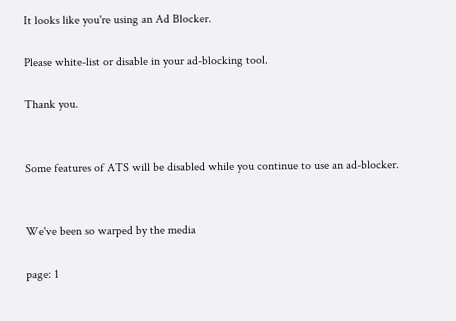It looks like you're using an Ad Blocker.

Please white-list or disable in your ad-blocking tool.

Thank you.


Some features of ATS will be disabled while you continue to use an ad-blocker.


We've been so warped by the media

page: 1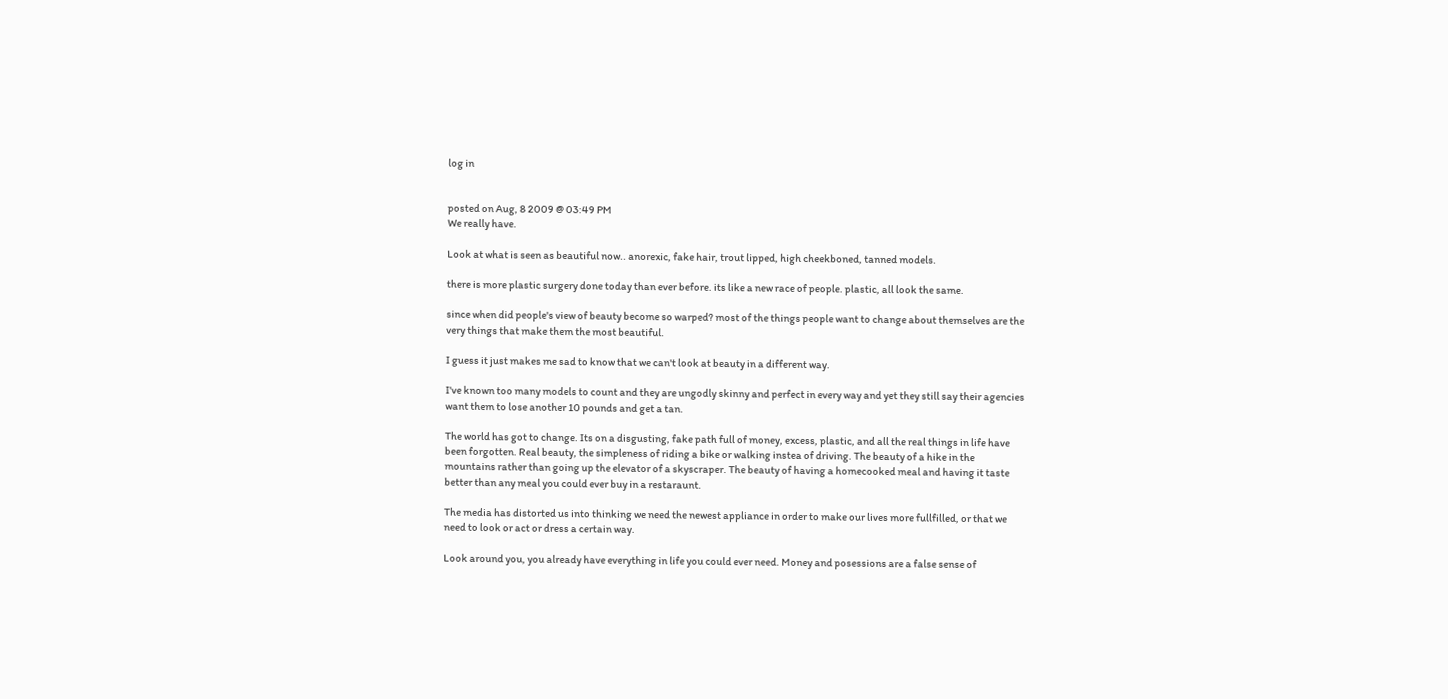log in


posted on Aug, 8 2009 @ 03:49 PM
We really have.

Look at what is seen as beautiful now.. anorexic, fake hair, trout lipped, high cheekboned, tanned models.

there is more plastic surgery done today than ever before. its like a new race of people. plastic, all look the same.

since when did people's view of beauty become so warped? most of the things people want to change about themselves are the very things that make them the most beautiful.

I guess it just makes me sad to know that we can't look at beauty in a different way.

I've known too many models to count and they are ungodly skinny and perfect in every way and yet they still say their agencies want them to lose another 10 pounds and get a tan.

The world has got to change. Its on a disgusting, fake path full of money, excess, plastic, and all the real things in life have been forgotten. Real beauty, the simpleness of riding a bike or walking instea of driving. The beauty of a hike in the mountains rather than going up the elevator of a skyscraper. The beauty of having a homecooked meal and having it taste better than any meal you could ever buy in a restaraunt.

The media has distorted us into thinking we need the newest appliance in order to make our lives more fullfilled, or that we need to look or act or dress a certain way.

Look around you, you already have everything in life you could ever need. Money and posessions are a false sense of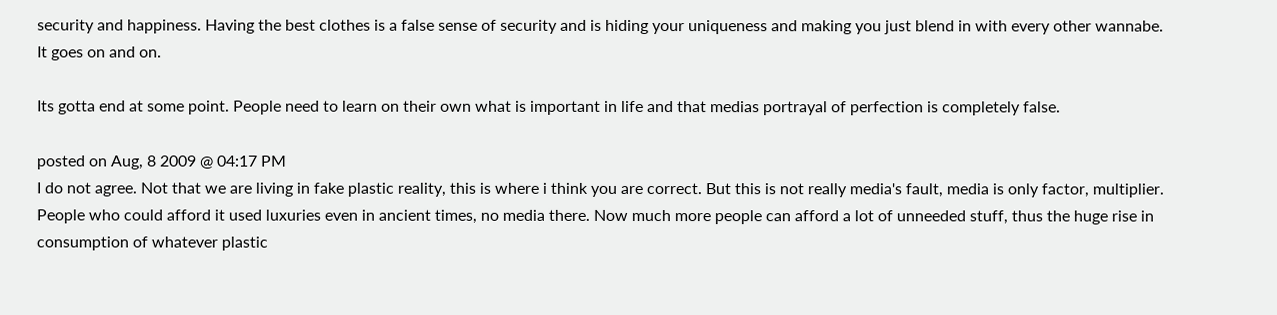security and happiness. Having the best clothes is a false sense of security and is hiding your uniqueness and making you just blend in with every other wannabe. It goes on and on.

Its gotta end at some point. People need to learn on their own what is important in life and that medias portrayal of perfection is completely false.

posted on Aug, 8 2009 @ 04:17 PM
I do not agree. Not that we are living in fake plastic reality, this is where i think you are correct. But this is not really media's fault, media is only factor, multiplier. People who could afford it used luxuries even in ancient times, no media there. Now much more people can afford a lot of unneeded stuff, thus the huge rise in consumption of whatever plastic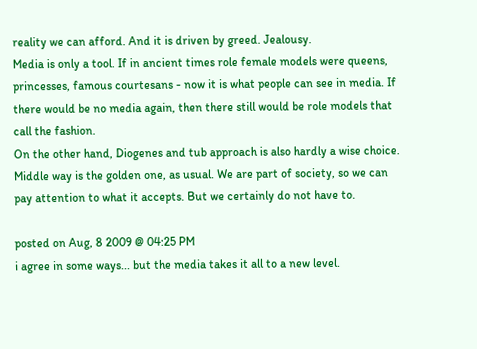reality we can afford. And it is driven by greed. Jealousy.
Media is only a tool. If in ancient times role female models were queens, princesses, famous courtesans - now it is what people can see in media. If there would be no media again, then there still would be role models that call the fashion.
On the other hand, Diogenes and tub approach is also hardly a wise choice. Middle way is the golden one, as usual. We are part of society, so we can pay attention to what it accepts. But we certainly do not have to.

posted on Aug, 8 2009 @ 04:25 PM
i agree in some ways... but the media takes it all to a new level.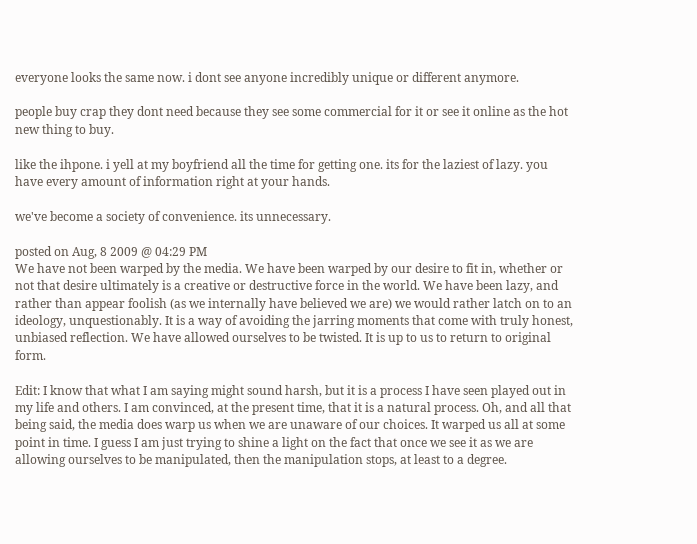everyone looks the same now. i dont see anyone incredibly unique or different anymore.

people buy crap they dont need because they see some commercial for it or see it online as the hot new thing to buy.

like the ihpone. i yell at my boyfriend all the time for getting one. its for the laziest of lazy. you have every amount of information right at your hands.

we've become a society of convenience. its unnecessary.

posted on Aug, 8 2009 @ 04:29 PM
We have not been warped by the media. We have been warped by our desire to fit in, whether or not that desire ultimately is a creative or destructive force in the world. We have been lazy, and rather than appear foolish (as we internally have believed we are) we would rather latch on to an ideology, unquestionably. It is a way of avoiding the jarring moments that come with truly honest, unbiased reflection. We have allowed ourselves to be twisted. It is up to us to return to original form.

Edit: I know that what I am saying might sound harsh, but it is a process I have seen played out in my life and others. I am convinced, at the present time, that it is a natural process. Oh, and all that being said, the media does warp us when we are unaware of our choices. It warped us all at some point in time. I guess I am just trying to shine a light on the fact that once we see it as we are allowing ourselves to be manipulated, then the manipulation stops, at least to a degree.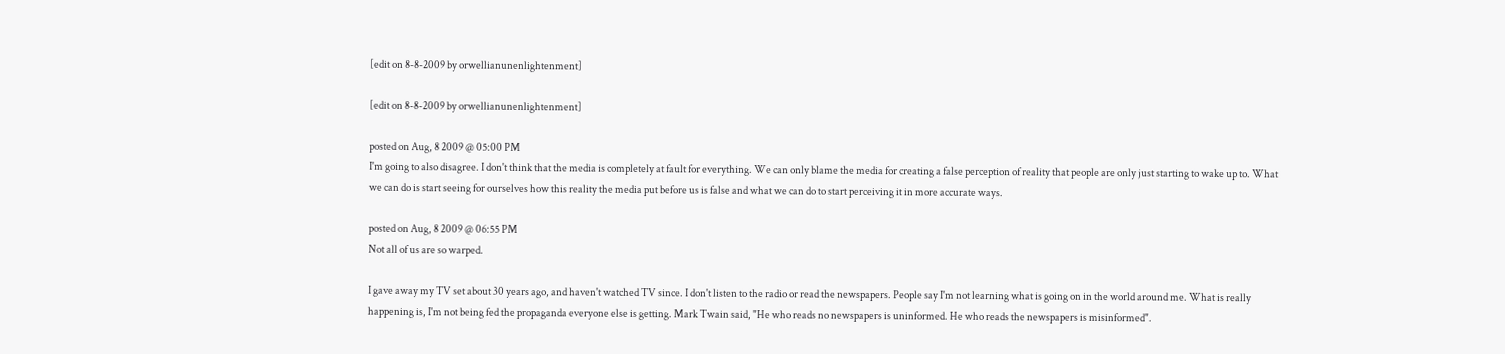[edit on 8-8-2009 by orwellianunenlightenment]

[edit on 8-8-2009 by orwellianunenlightenment]

posted on Aug, 8 2009 @ 05:00 PM
I'm going to also disagree. I don't think that the media is completely at fault for everything. We can only blame the media for creating a false perception of reality that people are only just starting to wake up to. What we can do is start seeing for ourselves how this reality the media put before us is false and what we can do to start perceiving it in more accurate ways.

posted on Aug, 8 2009 @ 06:55 PM
Not all of us are so warped.

I gave away my TV set about 30 years ago, and haven't watched TV since. I don't listen to the radio or read the newspapers. People say I'm not learning what is going on in the world around me. What is really happening is, I'm not being fed the propaganda everyone else is getting. Mark Twain said, "He who reads no newspapers is uninformed. He who reads the newspapers is misinformed".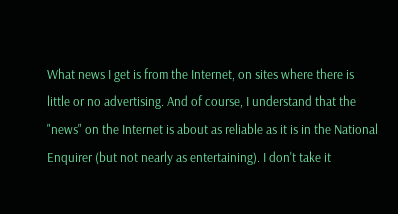What news I get is from the Internet, on sites where there is little or no advertising. And of course, I understand that the "news" on the Internet is about as reliable as it is in the National Enquirer (but not nearly as entertaining). I don't take it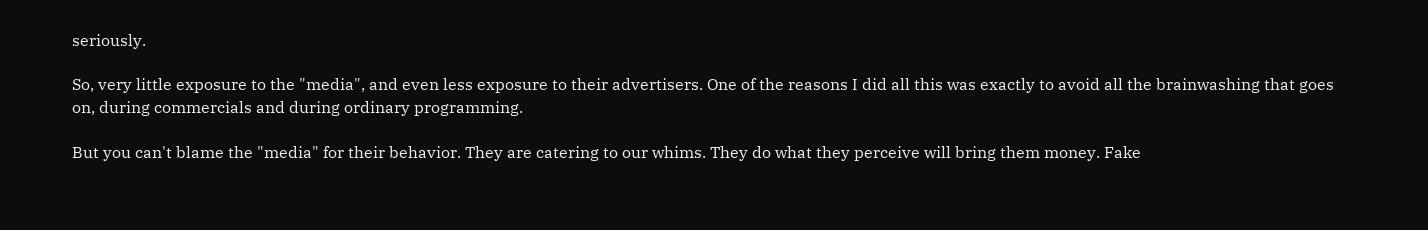seriously.

So, very little exposure to the "media", and even less exposure to their advertisers. One of the reasons I did all this was exactly to avoid all the brainwashing that goes on, during commercials and during ordinary programming.

But you can't blame the "media" for their behavior. They are catering to our whims. They do what they perceive will bring them money. Fake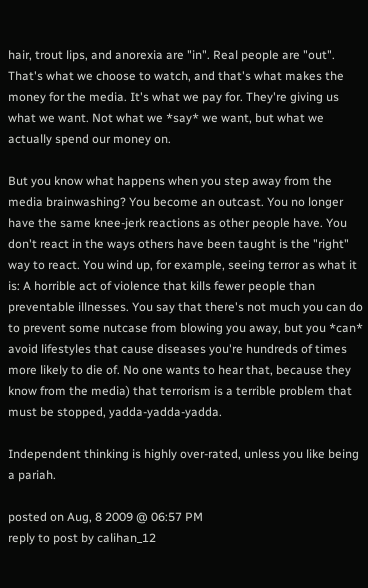hair, trout lips, and anorexia are "in". Real people are "out". That's what we choose to watch, and that's what makes the money for the media. It's what we pay for. They're giving us what we want. Not what we *say* we want, but what we actually spend our money on.

But you know what happens when you step away from the media brainwashing? You become an outcast. You no longer have the same knee-jerk reactions as other people have. You don't react in the ways others have been taught is the "right" way to react. You wind up, for example, seeing terror as what it is: A horrible act of violence that kills fewer people than preventable illnesses. You say that there's not much you can do to prevent some nutcase from blowing you away, but you *can* avoid lifestyles that cause diseases you're hundreds of times more likely to die of. No one wants to hear that, because they know from the media) that terrorism is a terrible problem that must be stopped, yadda-yadda-yadda.

Independent thinking is highly over-rated, unless you like being a pariah.

posted on Aug, 8 2009 @ 06:57 PM
reply to post by calihan_12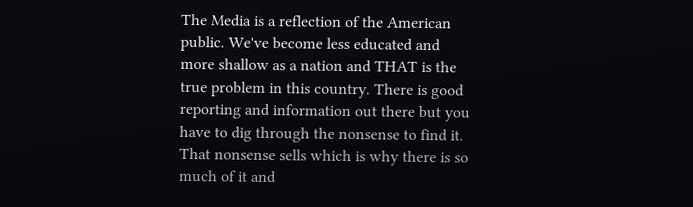The Media is a reflection of the American public. We've become less educated and more shallow as a nation and THAT is the true problem in this country. There is good reporting and information out there but you have to dig through the nonsense to find it. That nonsense sells which is why there is so much of it and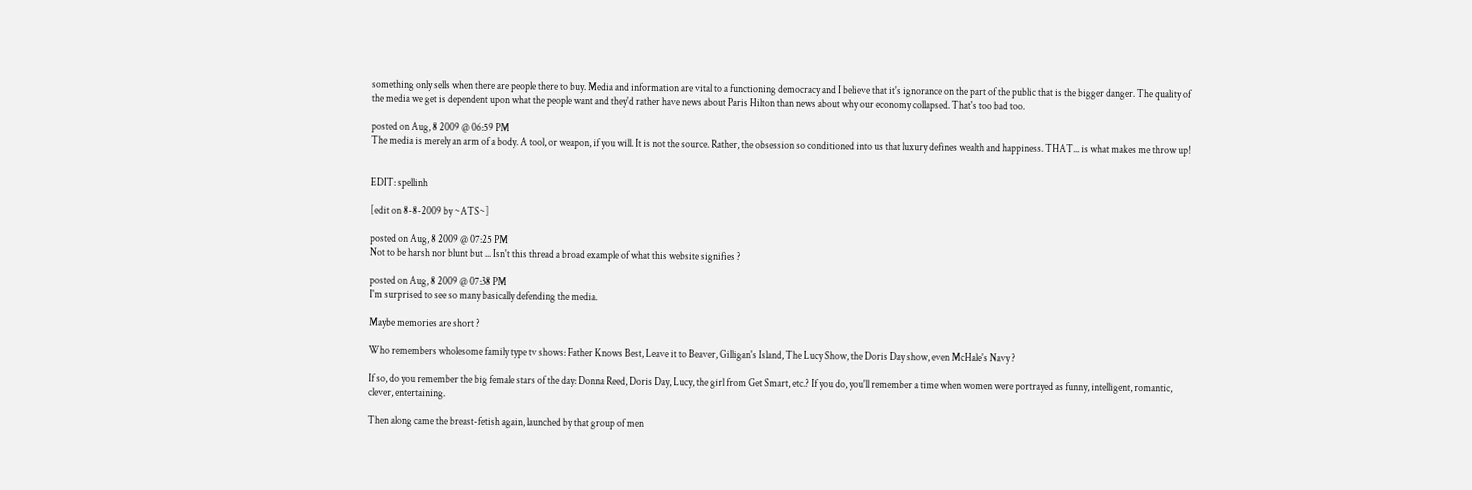something only sells when there are people there to buy. Media and information are vital to a functioning democracy and I believe that it's ignorance on the part of the public that is the bigger danger. The quality of the media we get is dependent upon what the people want and they'd rather have news about Paris Hilton than news about why our economy collapsed. That's too bad too.

posted on Aug, 8 2009 @ 06:59 PM
The media is merely an arm of a body. A tool, or weapon, if you will. It is not the source. Rather, the obsession so conditioned into us that luxury defines wealth and happiness. THAT... is what makes me throw up!


EDIT: spellinh

[edit on 8-8-2009 by ~ATS~]

posted on Aug, 8 2009 @ 07:25 PM
Not to be harsh nor blunt but ... Isn't this thread a broad example of what this website signifies ?

posted on Aug, 8 2009 @ 07:38 PM
I'm surprised to see so many basically defending the media.

Maybe memories are short ?

Who remembers wholesome family type tv shows: Father Knows Best, Leave it to Beaver, Gilligan's Island, The Lucy Show, the Doris Day show, even McHale's Navy ?

If so, do you remember the big female stars of the day: Donna Reed, Doris Day, Lucy, the girl from Get Smart, etc.? If you do, you'll remember a time when women were portrayed as funny, intelligent, romantic, clever, entertaining.

Then along came the breast-fetish again, launched by that group of men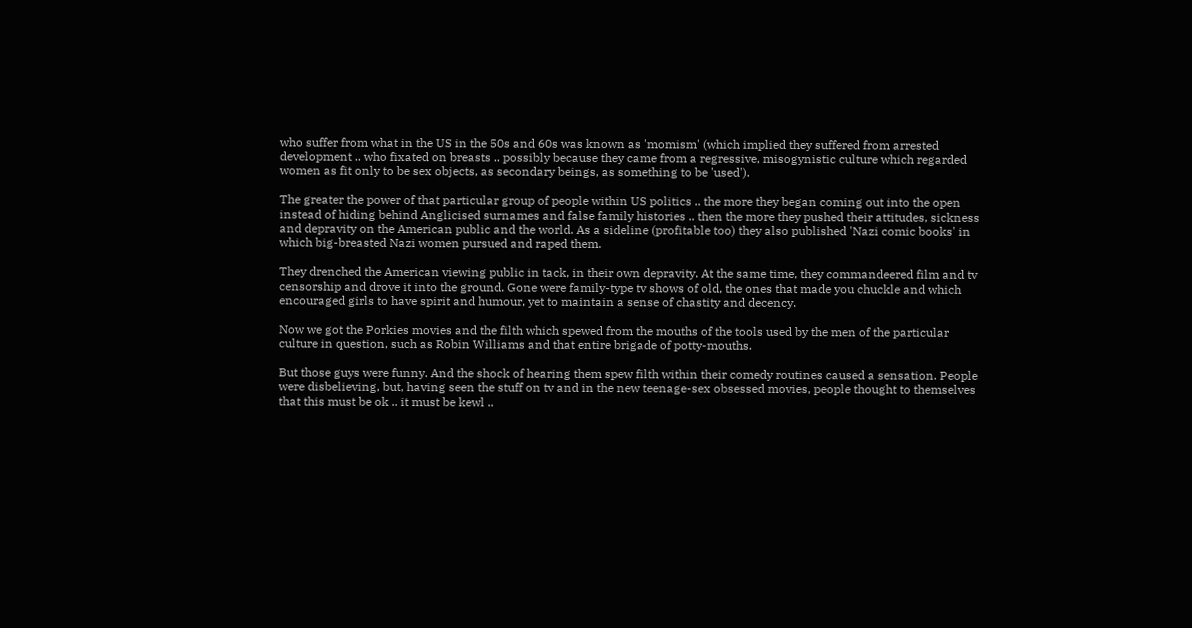who suffer from what in the US in the 50s and 60s was known as 'momism' (which implied they suffered from arrested development .. who fixated on breasts .. possibly because they came from a regressive, misogynistic culture which regarded women as fit only to be sex objects, as secondary beings, as something to be 'used').

The greater the power of that particular group of people within US politics .. the more they began coming out into the open instead of hiding behind Anglicised surnames and false family histories .. then the more they pushed their attitudes, sickness and depravity on the American public and the world. As a sideline (profitable too) they also published 'Nazi comic books' in which big-breasted Nazi women pursued and raped them.

They drenched the American viewing public in tack, in their own depravity. At the same time, they commandeered film and tv censorship and drove it into the ground. Gone were family-type tv shows of old, the ones that made you chuckle and which encouraged girls to have spirit and humour, yet to maintain a sense of chastity and decency.

Now we got the Porkies movies and the filth which spewed from the mouths of the tools used by the men of the particular culture in question, such as Robin Williams and that entire brigade of potty-mouths.

But those guys were funny. And the shock of hearing them spew filth within their comedy routines caused a sensation. People were disbelieving, but, having seen the stuff on tv and in the new teenage-sex obsessed movies, people thought to themselves that this must be ok .. it must be kewl ..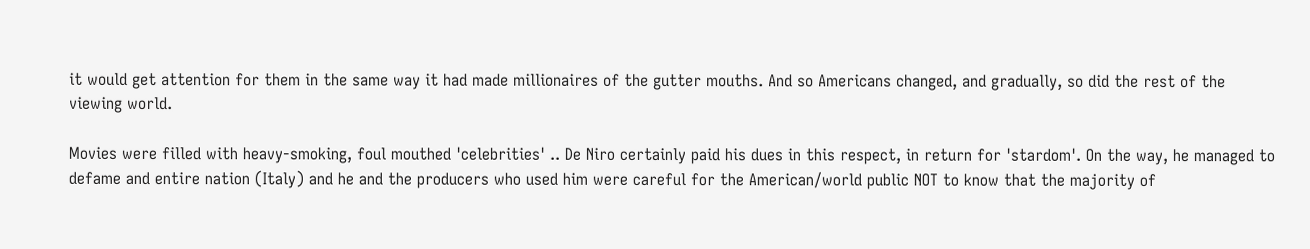it would get attention for them in the same way it had made millionaires of the gutter mouths. And so Americans changed, and gradually, so did the rest of the viewing world.

Movies were filled with heavy-smoking, foul mouthed 'celebrities' .. De Niro certainly paid his dues in this respect, in return for 'stardom'. On the way, he managed to defame and entire nation (Italy) and he and the producers who used him were careful for the American/world public NOT to know that the majority of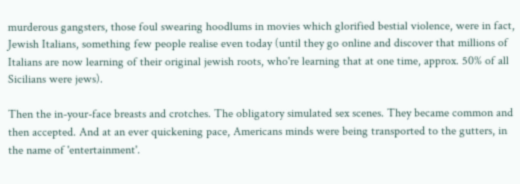murderous gangsters, those foul swearing hoodlums in movies which glorified bestial violence, were in fact, Jewish Italians, something few people realise even today (until they go online and discover that millions of Italians are now learning of their original jewish roots, who're learning that at one time, approx. 50% of all Sicilians were jews).

Then the in-your-face breasts and crotches. The obligatory simulated sex scenes. They became common and then accepted. And at an ever quickening pace, Americans minds were being transported to the gutters, in the name of 'entertainment'.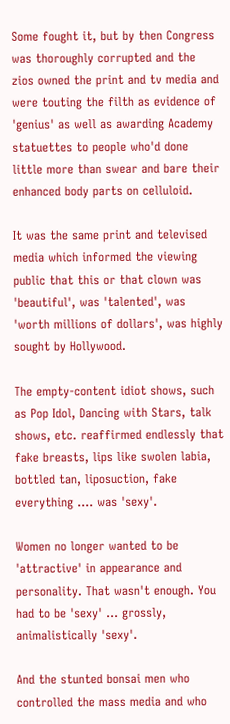Some fought it, but by then Congress was thoroughly corrupted and the zios owned the print and tv media and were touting the filth as evidence of 'genius' as well as awarding Academy statuettes to people who'd done little more than swear and bare their enhanced body parts on celluloid.

It was the same print and televised media which informed the viewing public that this or that clown was 'beautiful', was 'talented', was 'worth millions of dollars', was highly sought by Hollywood.

The empty-content idiot shows, such as Pop Idol, Dancing with Stars, talk shows, etc. reaffirmed endlessly that fake breasts, lips like swolen labia, bottled tan, liposuction, fake everything .... was 'sexy'.

Women no longer wanted to be 'attractive' in appearance and personality. That wasn't enough. You had to be 'sexy' ... grossly, animalistically 'sexy'.

And the stunted bonsai men who controlled the mass media and who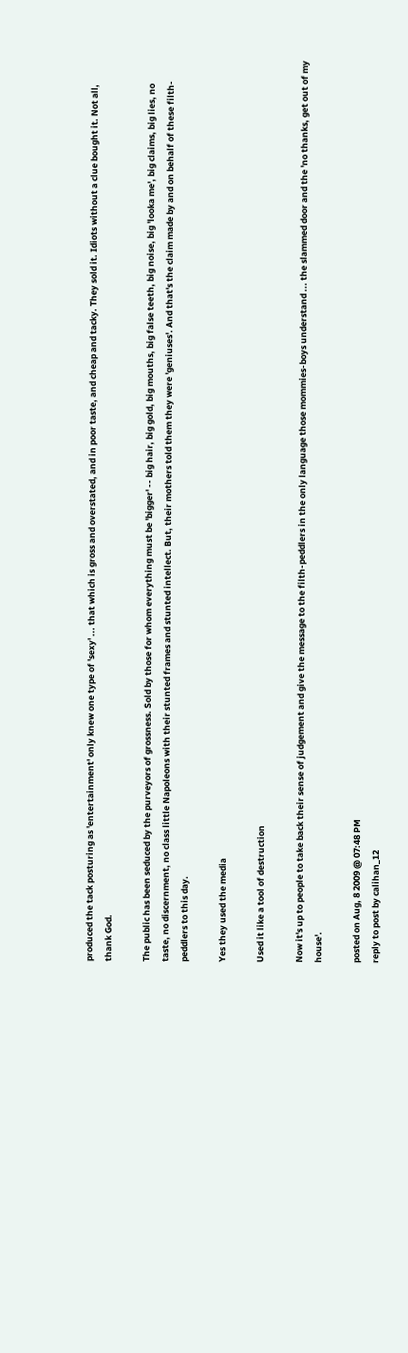produced the tack posturing as 'entertainment' only knew one type of 'sexy' ... that which is gross and overstated, and in poor taste, and cheap and tacky. They sold it. Idiots without a clue bought it. Not all, thank God.

The public has been seduced by the purveyors of grossness. Sold by those for whom everything must be 'bigger' -- big hair, big gold, big mouths, big false teeth, big noise, big 'looka me', big claims, big lies, no taste, no discernment, no class little Napoleons with their stunted frames and stunted intellect. But, their mothers told them they were 'geniuses'. And that's the claim made by and on behalf of these filth-peddlers to this day.

Yes they used the media

Used it like a tool of destruction

Now it's up to people to take back their sense of judgement and give the message to the filth-peddlers in the only language those mommies-boys understand ... the slammed door and the 'no thanks, get out of my house'.

posted on Aug, 8 2009 @ 07:48 PM
reply to post by calihan_12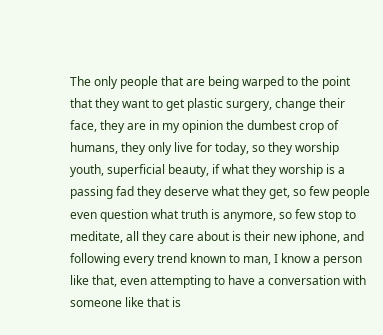The only people that are being warped to the point that they want to get plastic surgery, change their face, they are in my opinion the dumbest crop of humans, they only live for today, so they worship youth, superficial beauty, if what they worship is a passing fad they deserve what they get, so few people even question what truth is anymore, so few stop to meditate, all they care about is their new iphone, and following every trend known to man, I know a person like that, even attempting to have a conversation with someone like that is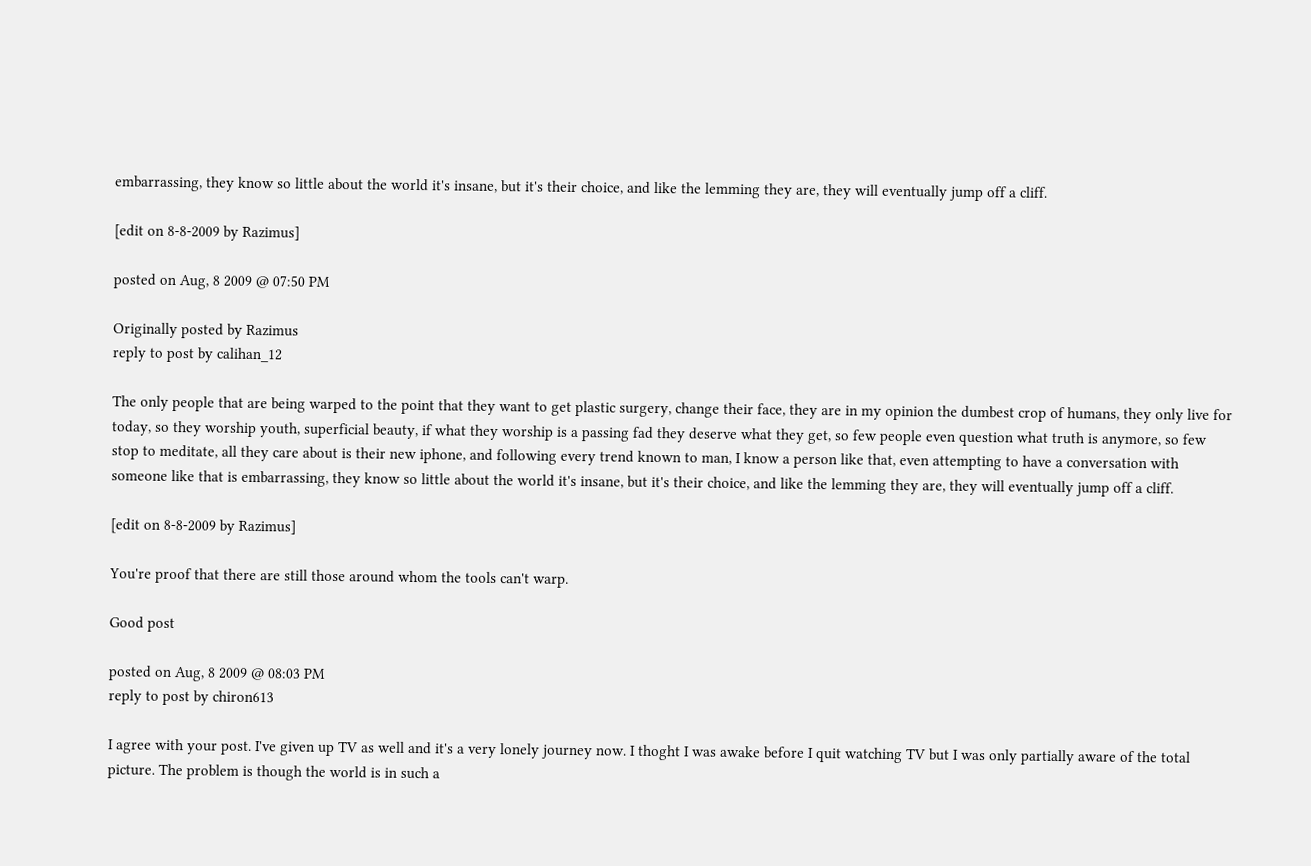embarrassing, they know so little about the world it's insane, but it's their choice, and like the lemming they are, they will eventually jump off a cliff.

[edit on 8-8-2009 by Razimus]

posted on Aug, 8 2009 @ 07:50 PM

Originally posted by Razimus
reply to post by calihan_12

The only people that are being warped to the point that they want to get plastic surgery, change their face, they are in my opinion the dumbest crop of humans, they only live for today, so they worship youth, superficial beauty, if what they worship is a passing fad they deserve what they get, so few people even question what truth is anymore, so few stop to meditate, all they care about is their new iphone, and following every trend known to man, I know a person like that, even attempting to have a conversation with someone like that is embarrassing, they know so little about the world it's insane, but it's their choice, and like the lemming they are, they will eventually jump off a cliff.

[edit on 8-8-2009 by Razimus]

You're proof that there are still those around whom the tools can't warp.

Good post

posted on Aug, 8 2009 @ 08:03 PM
reply to post by chiron613

I agree with your post. I've given up TV as well and it's a very lonely journey now. I thoght I was awake before I quit watching TV but I was only partially aware of the total picture. The problem is though the world is in such a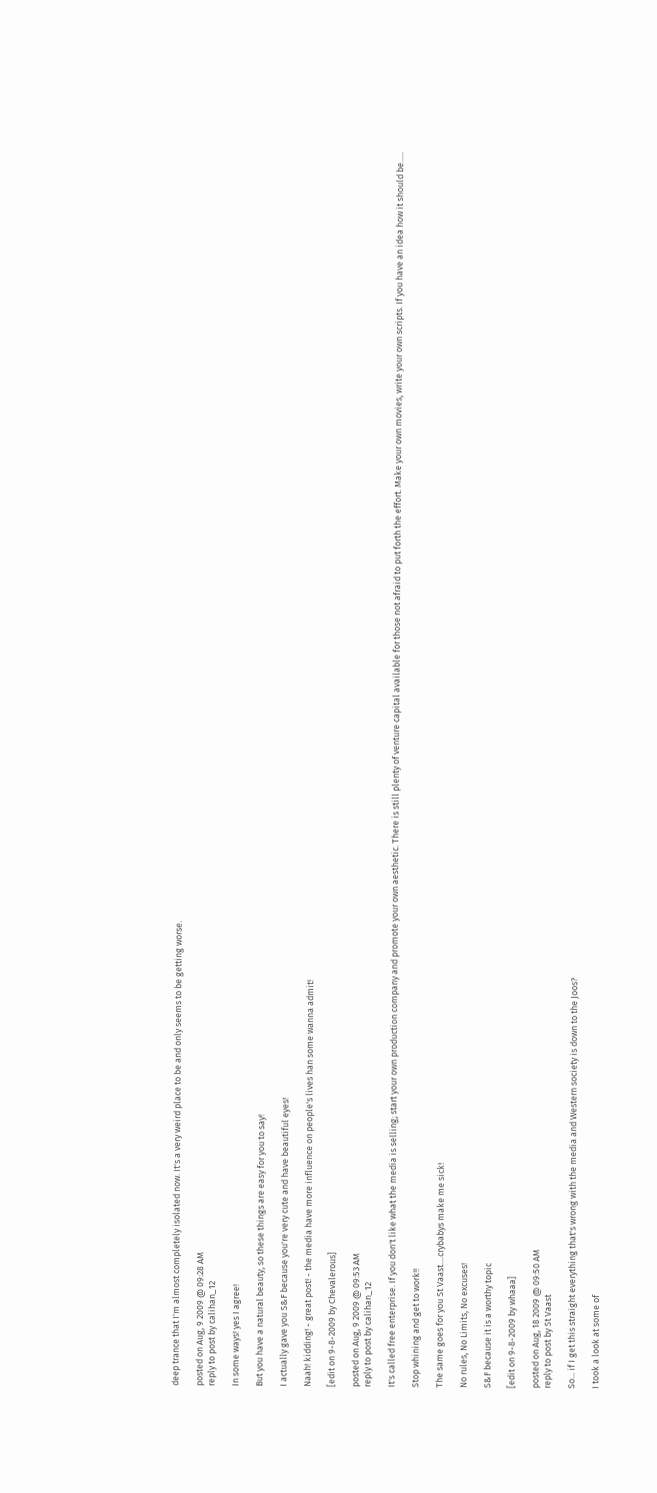deep trance that I'm almost completely isolated now. It's a very weird place to be and only seems to be getting worse.

posted on Aug, 9 2009 @ 09:28 AM
reply to post by calihan_12

In some ways! yes I agree!

But you have a natural beauty, so these things are easy for you to say!

I actually gave you S&F because you're very cute and have beautiful eyes!

Naah! kidding! - great post! - the media have more influence on people's lives han some wanna admit!

[edit on 9-8-2009 by Chevalerous]

posted on Aug, 9 2009 @ 09:53 AM
reply to post by calihan_12

It's called free enterprise. If you don't like what the media is selling; start your own production company and promote your own aesthetic. There is still plenty of venture capital available for those not afraid to put forth the effort. Make your own movies, write your own scripts. If you have an idea how it should be.....

Stop whining and get to work!!

The same goes for you St Vaast....crybabys make me sick!

No rules, No Limits, No excuses!

S&F because it is a worthy topic

[edit on 9-8-2009 by whaaa]

posted on Aug, 18 2009 @ 09:50 AM
reply to post by St Vaast

So... if I get this straight everything that's wrong with the media and Western society is down to the Joos?

I took a look at some of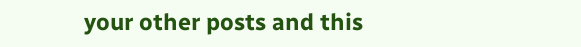your other posts and this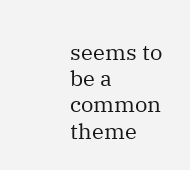seems to be a common theme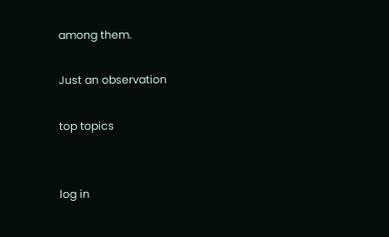among them.

Just an observation

top topics


log in